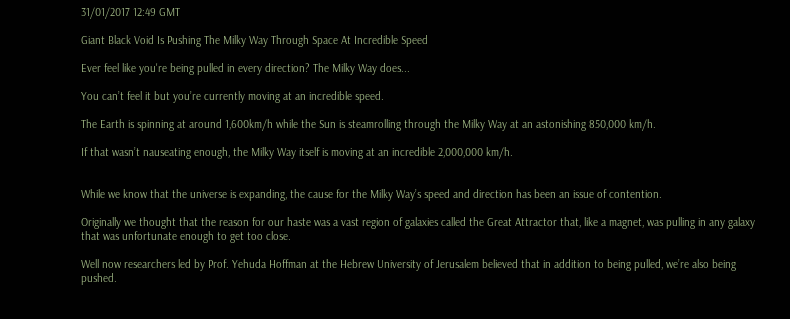31/01/2017 12:49 GMT

Giant Black Void Is Pushing The Milky Way Through Space At Incredible Speed

Ever feel like you're being pulled in every direction? The Milky Way does...

You can’t feel it but you’re currently moving at an incredible speed.

The Earth is spinning at around 1,600km/h while the Sun is steamrolling through the Milky Way at an astonishing 850,000 km/h.

If that wasn’t nauseating enough, the Milky Way itself is moving at an incredible 2,000,000 km/h.


While we know that the universe is expanding, the cause for the Milky Way’s speed and direction has been an issue of contention.

Originally we thought that the reason for our haste was a vast region of galaxies called the Great Attractor that, like a magnet, was pulling in any galaxy that was unfortunate enough to get too close.

Well now researchers led by Prof. Yehuda Hoffman at the Hebrew University of Jerusalem believed that in addition to being pulled, we’re also being pushed.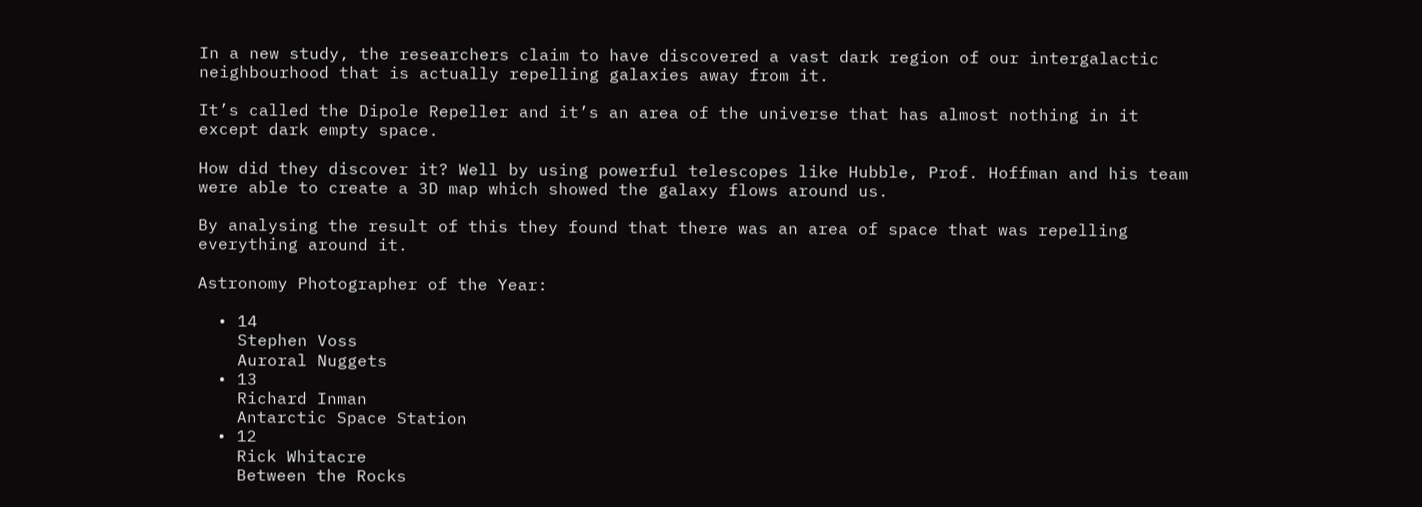In a new study, the researchers claim to have discovered a vast dark region of our intergalactic neighbourhood that is actually repelling galaxies away from it.

It’s called the Dipole Repeller and it’s an area of the universe that has almost nothing in it except dark empty space.

How did they discover it? Well by using powerful telescopes like Hubble, Prof. Hoffman and his team were able to create a 3D map which showed the galaxy flows around us.

By analysing the result of this they found that there was an area of space that was repelling everything around it.

Astronomy Photographer of the Year:

  • 14
    Stephen Voss
    Auroral Nuggets
  • 13
    Richard Inman
    Antarctic Space Station
  • 12
    Rick Whitacre
    Between the Rocks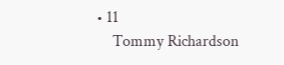• 11
    Tommy Richardson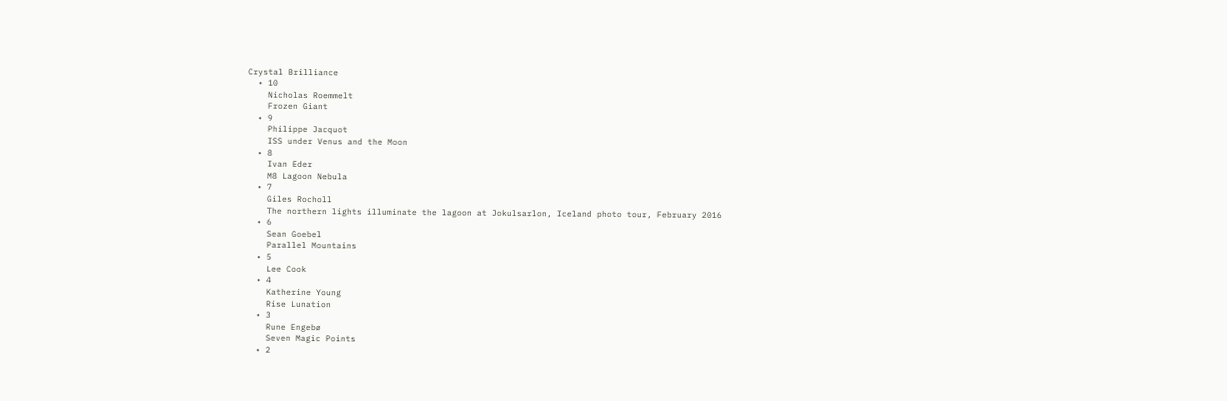Crystal Brilliance
  • 10
    Nicholas Roemmelt
    Frozen Giant
  • 9
    Philippe Jacquot
    ISS under Venus and the Moon
  • 8
    Ivan Eder
    M8 Lagoon Nebula
  • 7
    Giles Rocholl
    The northern lights illuminate the lagoon at Jokulsarlon, Iceland photo tour, February 2016
  • 6
    Sean Goebel
    Parallel Mountains
  • 5
    Lee Cook
  • 4
    Katherine Young
    Rise Lunation
  • 3
    Rune Engebø
    Seven Magic Points
  • 2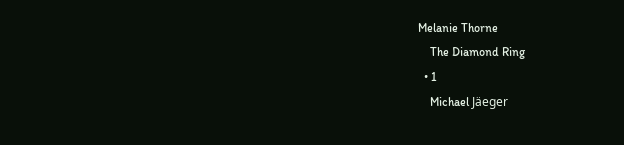Melanie Thorne
    The Diamond Ring
  • 1
    Michael Jäeger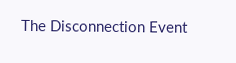The Disconnection Event